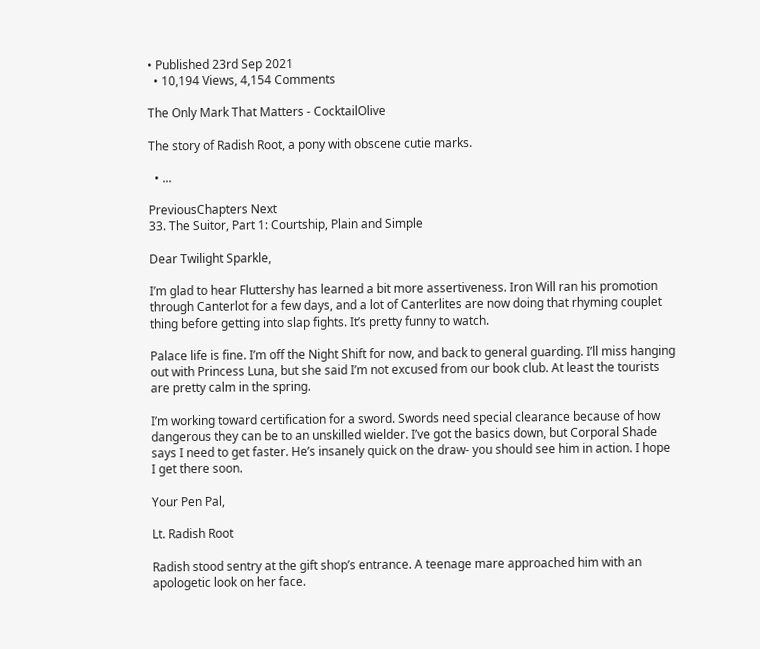• Published 23rd Sep 2021
  • 10,194 Views, 4,154 Comments

The Only Mark That Matters - CocktailOlive

The story of Radish Root, a pony with obscene cutie marks.

  • ...

PreviousChapters Next
33. The Suitor, Part 1: Courtship, Plain and Simple

Dear Twilight Sparkle,

I’m glad to hear Fluttershy has learned a bit more assertiveness. Iron Will ran his promotion through Canterlot for a few days, and a lot of Canterlites are now doing that rhyming couplet thing before getting into slap fights. It’s pretty funny to watch.

Palace life is fine. I’m off the Night Shift for now, and back to general guarding. I’ll miss hanging out with Princess Luna, but she said I’m not excused from our book club. At least the tourists are pretty calm in the spring.

I’m working toward certification for a sword. Swords need special clearance because of how dangerous they can be to an unskilled wielder. I’ve got the basics down, but Corporal Shade says I need to get faster. He’s insanely quick on the draw- you should see him in action. I hope I get there soon.

Your Pen Pal,

Lt. Radish Root

Radish stood sentry at the gift shop’s entrance. A teenage mare approached him with an apologetic look on her face.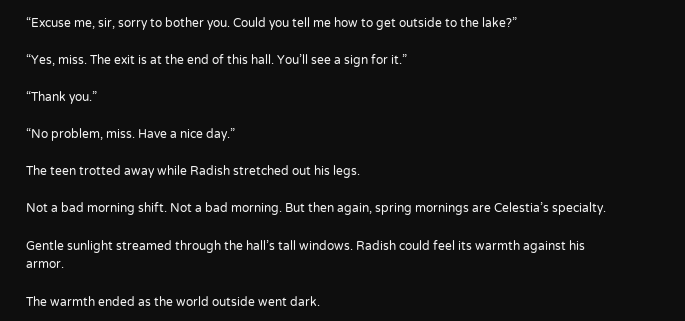“Excuse me, sir, sorry to bother you. Could you tell me how to get outside to the lake?”

“Yes, miss. The exit is at the end of this hall. You’ll see a sign for it.”

“Thank you.”

“No problem, miss. Have a nice day.”

The teen trotted away while Radish stretched out his legs.

Not a bad morning shift. Not a bad morning. But then again, spring mornings are Celestia’s specialty.

Gentle sunlight streamed through the hall’s tall windows. Radish could feel its warmth against his armor.

The warmth ended as the world outside went dark.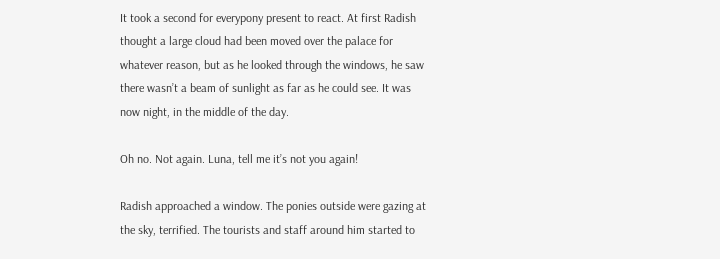It took a second for everypony present to react. At first Radish thought a large cloud had been moved over the palace for whatever reason, but as he looked through the windows, he saw there wasn’t a beam of sunlight as far as he could see. It was now night, in the middle of the day.

Oh no. Not again. Luna, tell me it’s not you again!

Radish approached a window. The ponies outside were gazing at the sky, terrified. The tourists and staff around him started to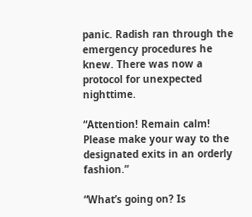panic. Radish ran through the emergency procedures he knew. There was now a protocol for unexpected nighttime.

“Attention! Remain calm! Please make your way to the designated exits in an orderly fashion.”

“What’s going on? Is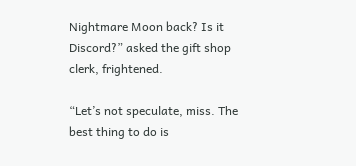Nightmare Moon back? Is it Discord?” asked the gift shop clerk, frightened.

“Let’s not speculate, miss. The best thing to do is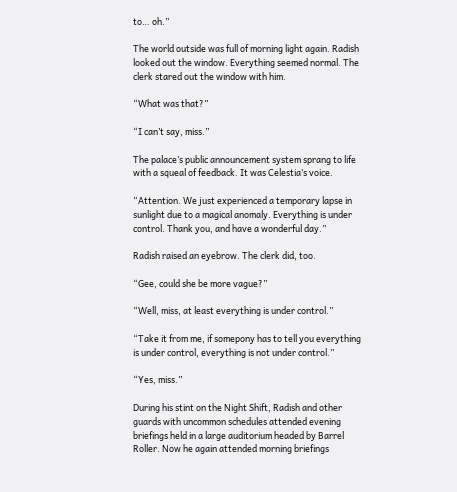to… oh.”

The world outside was full of morning light again. Radish looked out the window. Everything seemed normal. The clerk stared out the window with him.

“What was that?”

“I can’t say, miss.”

The palace’s public announcement system sprang to life with a squeal of feedback. It was Celestia’s voice.

“Attention. We just experienced a temporary lapse in sunlight due to a magical anomaly. Everything is under control. Thank you, and have a wonderful day.”

Radish raised an eyebrow. The clerk did, too.

“Gee, could she be more vague?”

“Well, miss, at least everything is under control.”

“Take it from me, if somepony has to tell you everything is under control, everything is not under control.”

“Yes, miss.”

During his stint on the Night Shift, Radish and other guards with uncommon schedules attended evening briefings held in a large auditorium headed by Barrel Roller. Now he again attended morning briefings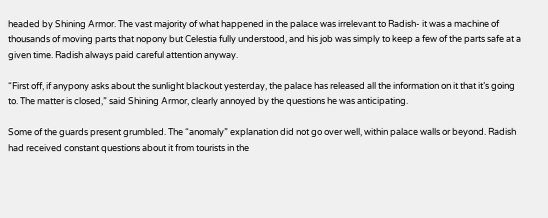headed by Shining Armor. The vast majority of what happened in the palace was irrelevant to Radish- it was a machine of thousands of moving parts that nopony but Celestia fully understood, and his job was simply to keep a few of the parts safe at a given time. Radish always paid careful attention anyway.

“First off, if anypony asks about the sunlight blackout yesterday, the palace has released all the information on it that it’s going to. The matter is closed,” said Shining Armor, clearly annoyed by the questions he was anticipating.

Some of the guards present grumbled. The “anomaly” explanation did not go over well, within palace walls or beyond. Radish had received constant questions about it from tourists in the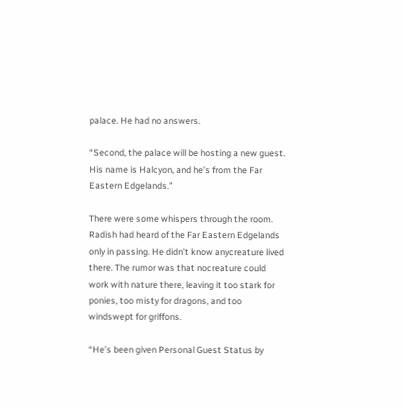palace. He had no answers.

“Second, the palace will be hosting a new guest. His name is Halcyon, and he’s from the Far Eastern Edgelands.”

There were some whispers through the room. Radish had heard of the Far Eastern Edgelands only in passing. He didn’t know anycreature lived there. The rumor was that nocreature could work with nature there, leaving it too stark for ponies, too misty for dragons, and too windswept for griffons.

“He’s been given Personal Guest Status by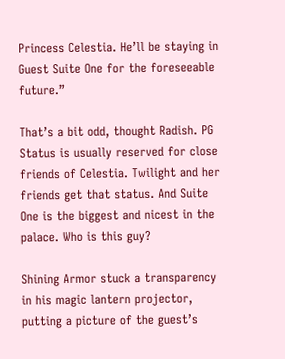Princess Celestia. He’ll be staying in Guest Suite One for the foreseeable future.”

That’s a bit odd, thought Radish. PG Status is usually reserved for close friends of Celestia. Twilight and her friends get that status. And Suite One is the biggest and nicest in the palace. Who is this guy?

Shining Armor stuck a transparency in his magic lantern projector, putting a picture of the guest’s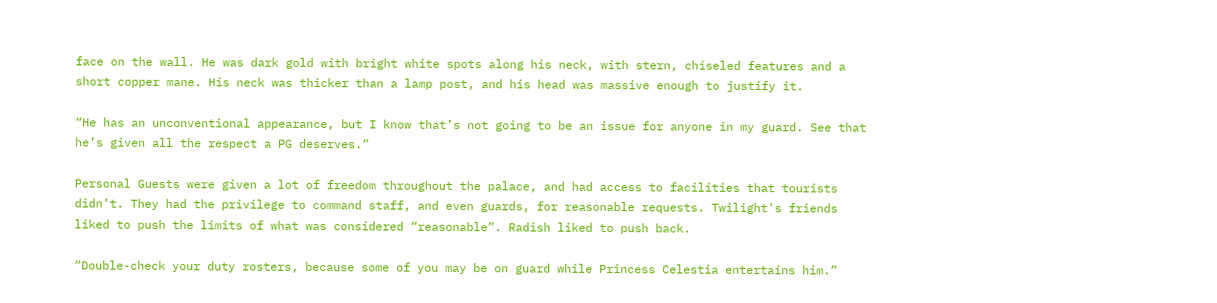face on the wall. He was dark gold with bright white spots along his neck, with stern, chiseled features and a short copper mane. His neck was thicker than a lamp post, and his head was massive enough to justify it.

“He has an unconventional appearance, but I know that’s not going to be an issue for anyone in my guard. See that he’s given all the respect a PG deserves.”

Personal Guests were given a lot of freedom throughout the palace, and had access to facilities that tourists didn’t. They had the privilege to command staff, and even guards, for reasonable requests. Twilight's friends liked to push the limits of what was considered “reasonable”. Radish liked to push back.

“Double-check your duty rosters, because some of you may be on guard while Princess Celestia entertains him.”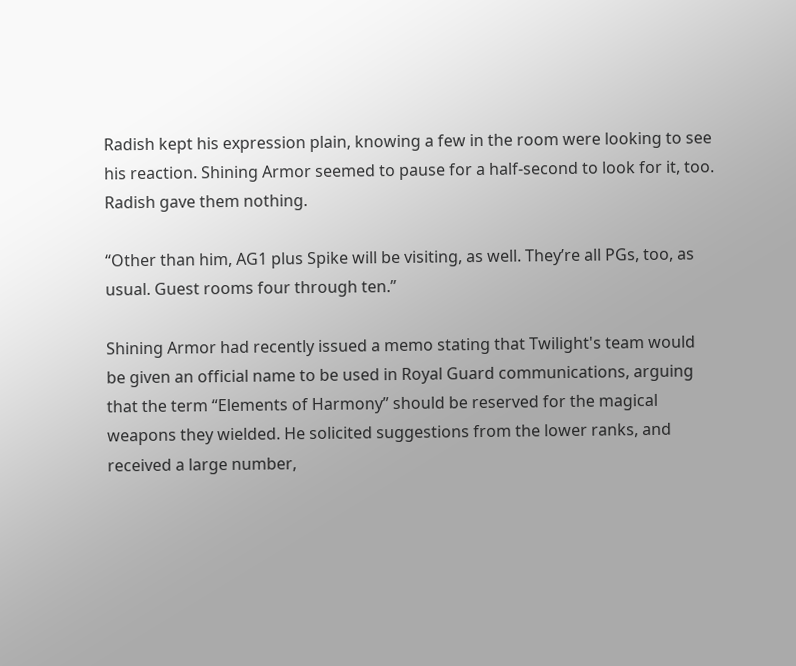Radish kept his expression plain, knowing a few in the room were looking to see his reaction. Shining Armor seemed to pause for a half-second to look for it, too. Radish gave them nothing.

“Other than him, AG1 plus Spike will be visiting, as well. They’re all PGs, too, as usual. Guest rooms four through ten.”

Shining Armor had recently issued a memo stating that Twilight's team would be given an official name to be used in Royal Guard communications, arguing that the term “Elements of Harmony” should be reserved for the magical weapons they wielded. He solicited suggestions from the lower ranks, and received a large number,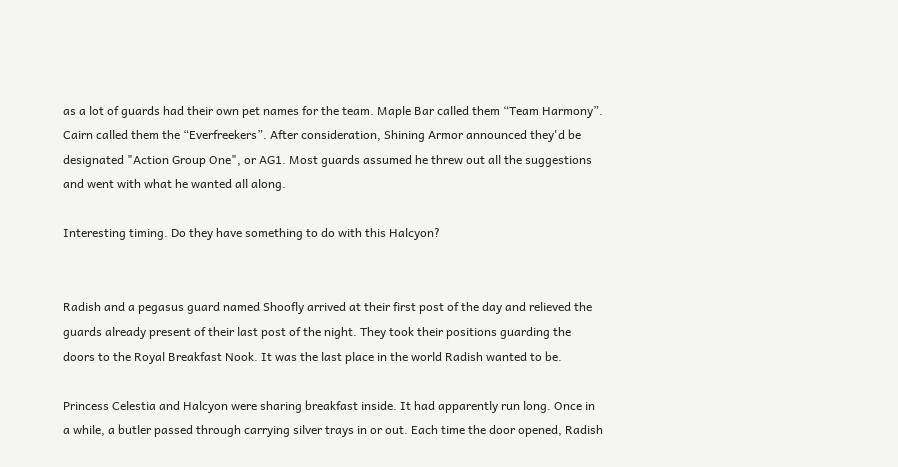as a lot of guards had their own pet names for the team. Maple Bar called them “Team Harmony”. Cairn called them the “Everfreekers”. After consideration, Shining Armor announced they'd be designated "Action Group One", or AG1. Most guards assumed he threw out all the suggestions and went with what he wanted all along.

Interesting timing. Do they have something to do with this Halcyon?


Radish and a pegasus guard named Shoofly arrived at their first post of the day and relieved the guards already present of their last post of the night. They took their positions guarding the doors to the Royal Breakfast Nook. It was the last place in the world Radish wanted to be.

Princess Celestia and Halcyon were sharing breakfast inside. It had apparently run long. Once in a while, a butler passed through carrying silver trays in or out. Each time the door opened, Radish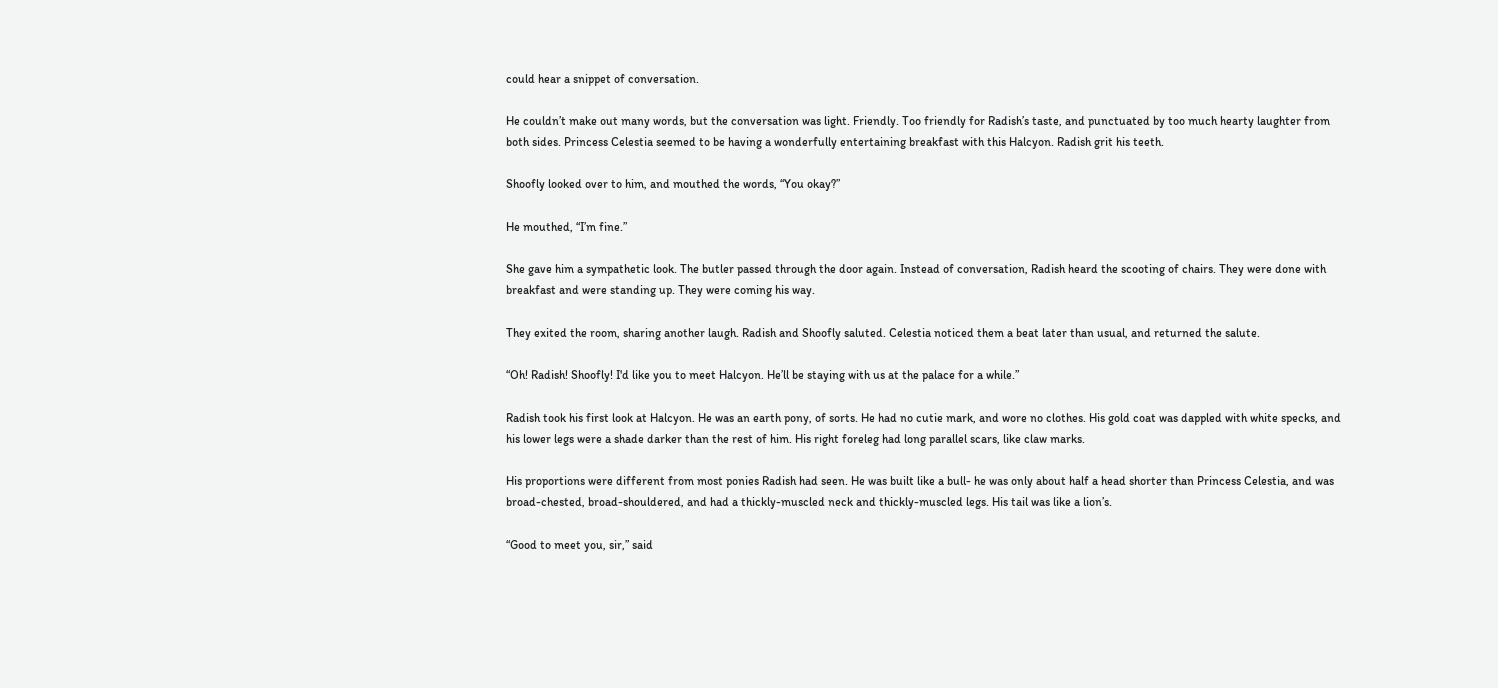could hear a snippet of conversation.

He couldn’t make out many words, but the conversation was light. Friendly. Too friendly for Radish’s taste, and punctuated by too much hearty laughter from both sides. Princess Celestia seemed to be having a wonderfully entertaining breakfast with this Halcyon. Radish grit his teeth.

Shoofly looked over to him, and mouthed the words, “You okay?”

He mouthed, “I’m fine.”

She gave him a sympathetic look. The butler passed through the door again. Instead of conversation, Radish heard the scooting of chairs. They were done with breakfast and were standing up. They were coming his way.

They exited the room, sharing another laugh. Radish and Shoofly saluted. Celestia noticed them a beat later than usual, and returned the salute.

“Oh! Radish! Shoofly! I'd like you to meet Halcyon. He’ll be staying with us at the palace for a while.”

Radish took his first look at Halcyon. He was an earth pony, of sorts. He had no cutie mark, and wore no clothes. His gold coat was dappled with white specks, and his lower legs were a shade darker than the rest of him. His right foreleg had long parallel scars, like claw marks.

His proportions were different from most ponies Radish had seen. He was built like a bull- he was only about half a head shorter than Princess Celestia, and was broad-chested, broad-shouldered, and had a thickly-muscled neck and thickly-muscled legs. His tail was like a lion’s.

“Good to meet you, sir,” said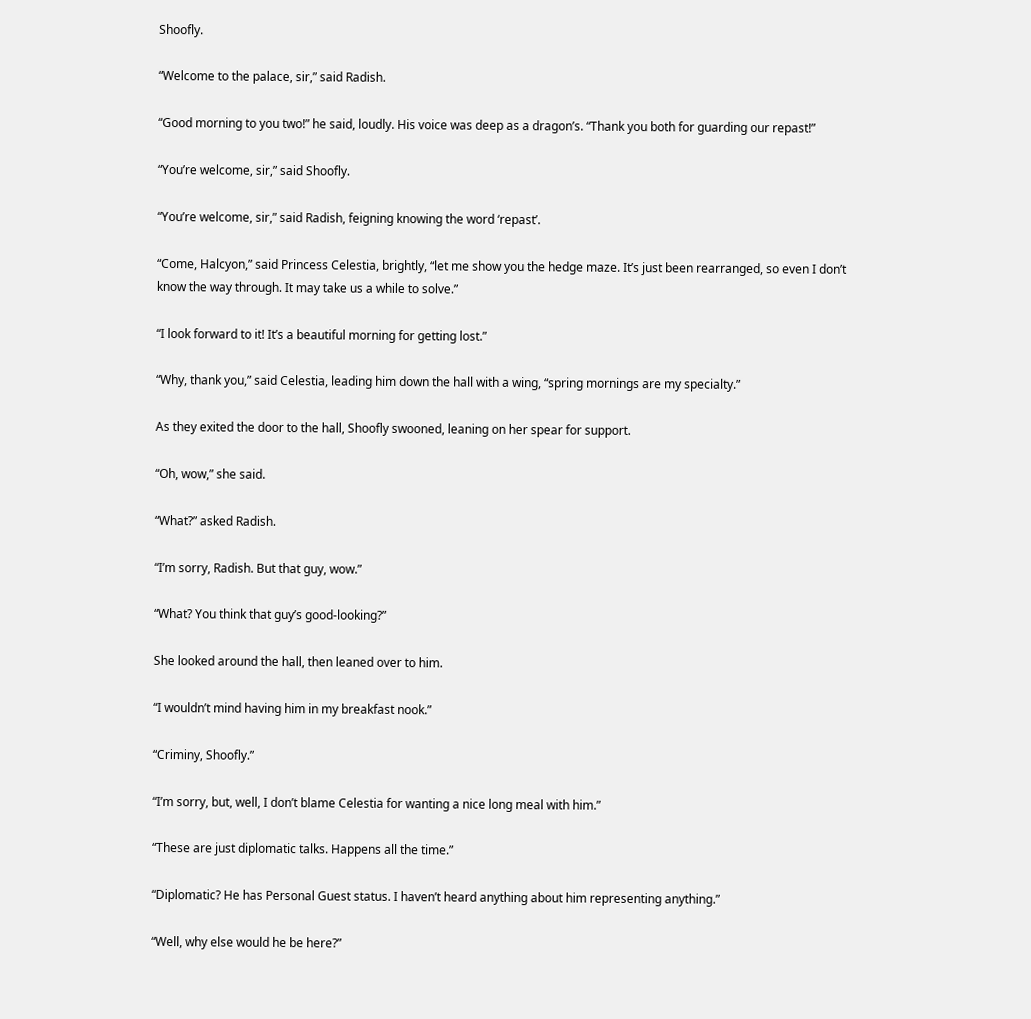Shoofly.

“Welcome to the palace, sir,” said Radish.

“Good morning to you two!” he said, loudly. His voice was deep as a dragon’s. “Thank you both for guarding our repast!”

“You’re welcome, sir,” said Shoofly.

“You’re welcome, sir,” said Radish, feigning knowing the word ‘repast’.

“Come, Halcyon,” said Princess Celestia, brightly, “let me show you the hedge maze. It’s just been rearranged, so even I don’t know the way through. It may take us a while to solve.”

“I look forward to it! It’s a beautiful morning for getting lost.”

“Why, thank you,” said Celestia, leading him down the hall with a wing, “spring mornings are my specialty.”

As they exited the door to the hall, Shoofly swooned, leaning on her spear for support.

“Oh, wow,” she said.

“What?” asked Radish.

“I’m sorry, Radish. But that guy, wow.”

“What? You think that guy’s good-looking?”

She looked around the hall, then leaned over to him.

“I wouldn’t mind having him in my breakfast nook.”

“Criminy, Shoofly.”

“I’m sorry, but, well, I don’t blame Celestia for wanting a nice long meal with him.”

“These are just diplomatic talks. Happens all the time.”

“Diplomatic? He has Personal Guest status. I haven’t heard anything about him representing anything.”

“Well, why else would he be here?”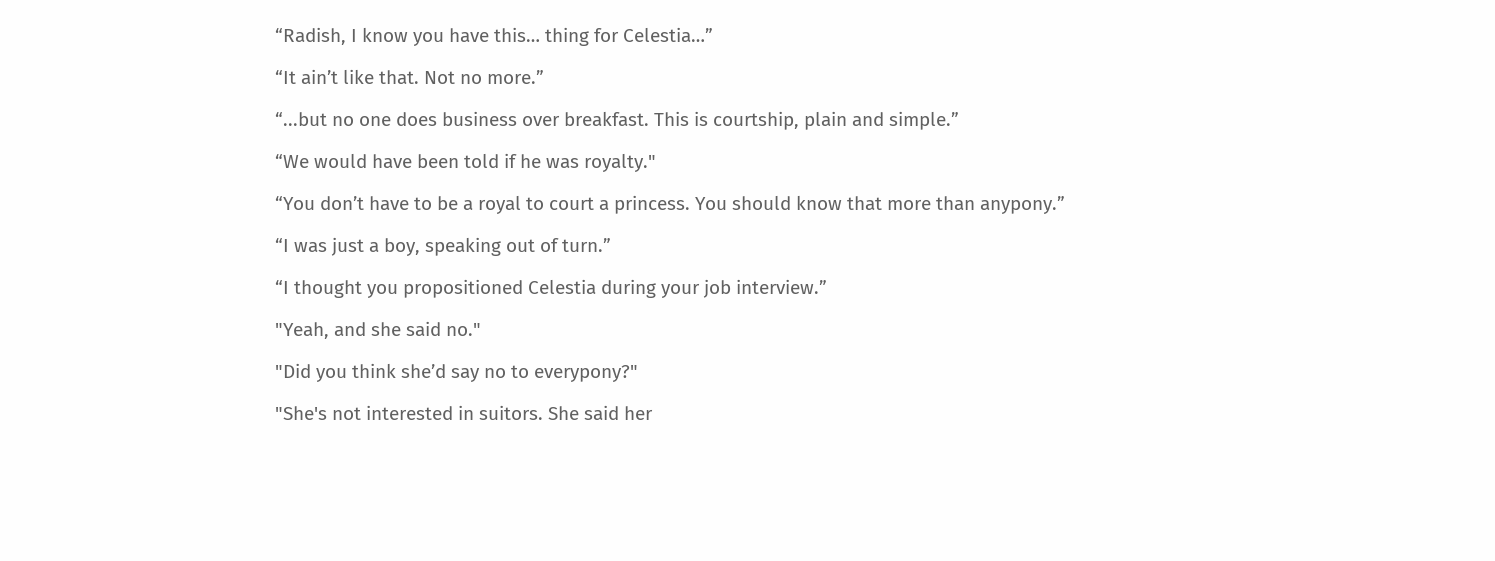“Radish, I know you have this… thing for Celestia…”

“It ain’t like that. Not no more.”

“...but no one does business over breakfast. This is courtship, plain and simple.”

“We would have been told if he was royalty."

“You don’t have to be a royal to court a princess. You should know that more than anypony.”

“I was just a boy, speaking out of turn.”

“I thought you propositioned Celestia during your job interview.”

"Yeah, and she said no."

"Did you think she’d say no to everypony?"

"She's not interested in suitors. She said her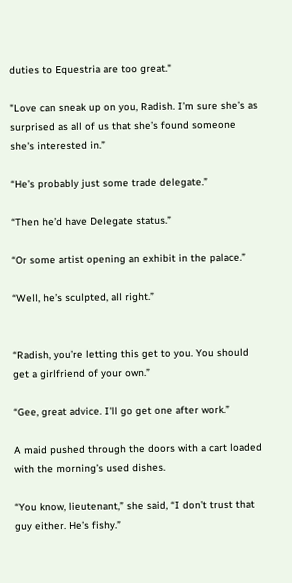duties to Equestria are too great."

"Love can sneak up on you, Radish. I’m sure she’s as surprised as all of us that she’s found someone she's interested in.”

“He’s probably just some trade delegate.”

“Then he’d have Delegate status.”

“Or some artist opening an exhibit in the palace.”

“Well, he’s sculpted, all right.”


“Radish, you’re letting this get to you. You should get a girlfriend of your own.”

“Gee, great advice. I'll go get one after work.”

A maid pushed through the doors with a cart loaded with the morning’s used dishes.

“You know, lieutenant,” she said, “I don’t trust that guy either. He’s fishy.”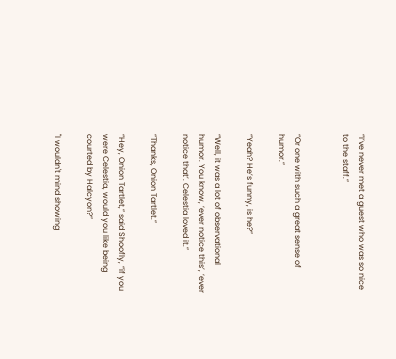“I’ve never met a guest who was so nice to the staff.”


“Or one with such a great sense of humor.”

“Yeah? He’s funny, is he?”

“Well, it was a lot of observational humor. You know, ‘ever notice this’, ‘ever notice that’. Celestia loved it.”

“Thanks, Onion Tartlet.”

“Hey, Onion Tartlet,” said Shoofly, “if you were Celestia, would you like being courted by Halcyon?”

"I wouldn't mind showing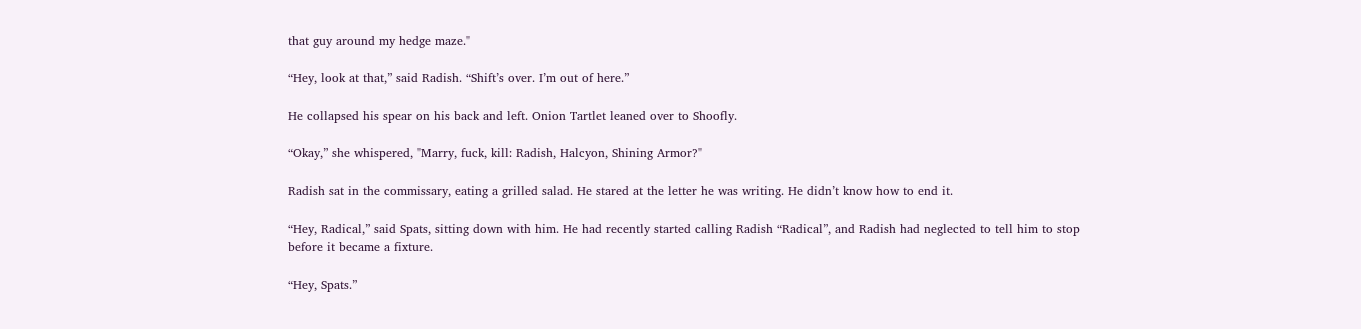that guy around my hedge maze."

“Hey, look at that,” said Radish. “Shift’s over. I’m out of here.”

He collapsed his spear on his back and left. Onion Tartlet leaned over to Shoofly.

“Okay,” she whispered, "Marry, fuck, kill: Radish, Halcyon, Shining Armor?"

Radish sat in the commissary, eating a grilled salad. He stared at the letter he was writing. He didn’t know how to end it.

“Hey, Radical,” said Spats, sitting down with him. He had recently started calling Radish “Radical”, and Radish had neglected to tell him to stop before it became a fixture.

“Hey, Spats.”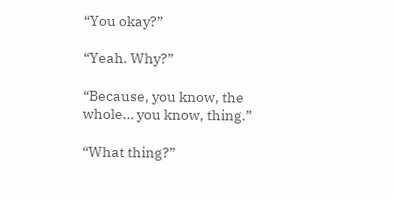“You okay?”

“Yeah. Why?”

“Because, you know, the whole… you know, thing.”

“What thing?”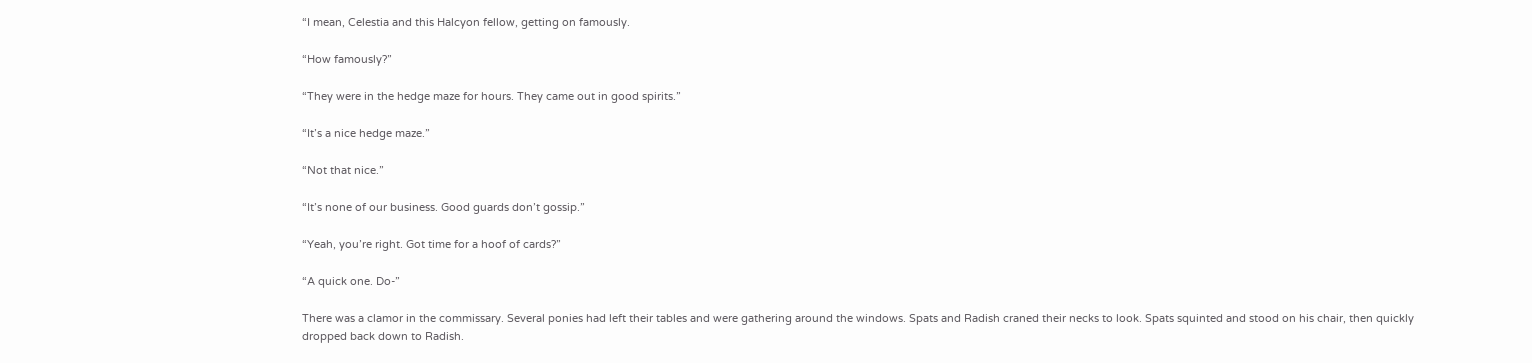“I mean, Celestia and this Halcyon fellow, getting on famously.

“How famously?”

“They were in the hedge maze for hours. They came out in good spirits.”

“It’s a nice hedge maze.”

“Not that nice.”

“It’s none of our business. Good guards don’t gossip.”

“Yeah, you’re right. Got time for a hoof of cards?”

“A quick one. Do-”

There was a clamor in the commissary. Several ponies had left their tables and were gathering around the windows. Spats and Radish craned their necks to look. Spats squinted and stood on his chair, then quickly dropped back down to Radish.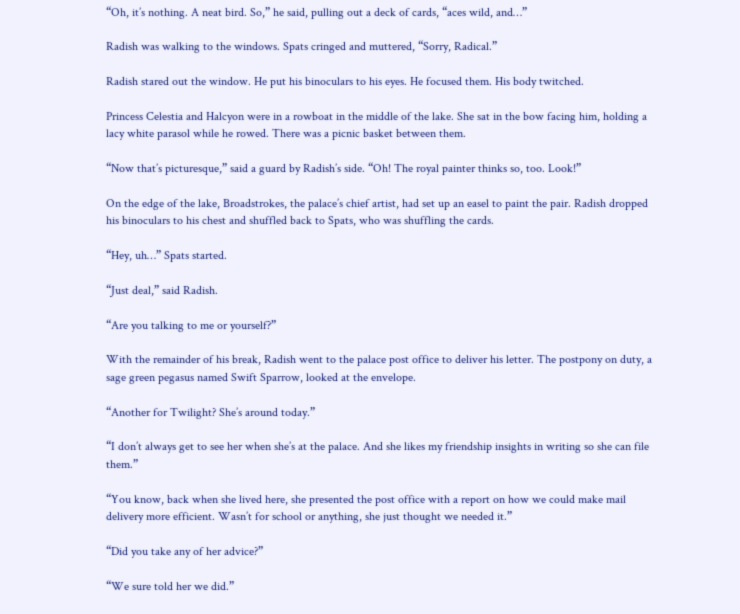“Oh, it’s nothing. A neat bird. So,” he said, pulling out a deck of cards, “aces wild, and…”

Radish was walking to the windows. Spats cringed and muttered, “Sorry, Radical.”

Radish stared out the window. He put his binoculars to his eyes. He focused them. His body twitched.

Princess Celestia and Halcyon were in a rowboat in the middle of the lake. She sat in the bow facing him, holding a lacy white parasol while he rowed. There was a picnic basket between them.

“Now that’s picturesque,” said a guard by Radish’s side. “Oh! The royal painter thinks so, too. Look!”

On the edge of the lake, Broadstrokes, the palace’s chief artist, had set up an easel to paint the pair. Radish dropped his binoculars to his chest and shuffled back to Spats, who was shuffling the cards.

“Hey, uh…” Spats started.

“Just deal,” said Radish.

“Are you talking to me or yourself?”

With the remainder of his break, Radish went to the palace post office to deliver his letter. The postpony on duty, a sage green pegasus named Swift Sparrow, looked at the envelope.

“Another for Twilight? She’s around today.”

“I don’t always get to see her when she’s at the palace. And she likes my friendship insights in writing so she can file them.”

“You know, back when she lived here, she presented the post office with a report on how we could make mail delivery more efficient. Wasn’t for school or anything, she just thought we needed it.”

“Did you take any of her advice?”

“We sure told her we did.”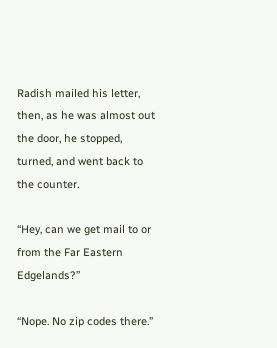Radish mailed his letter, then, as he was almost out the door, he stopped, turned, and went back to the counter.

“Hey, can we get mail to or from the Far Eastern Edgelands?”

“Nope. No zip codes there.”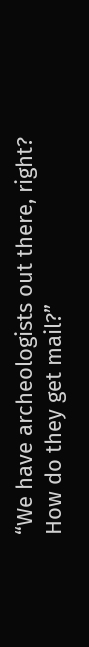“We have archeologists out there, right? How do they get mail?”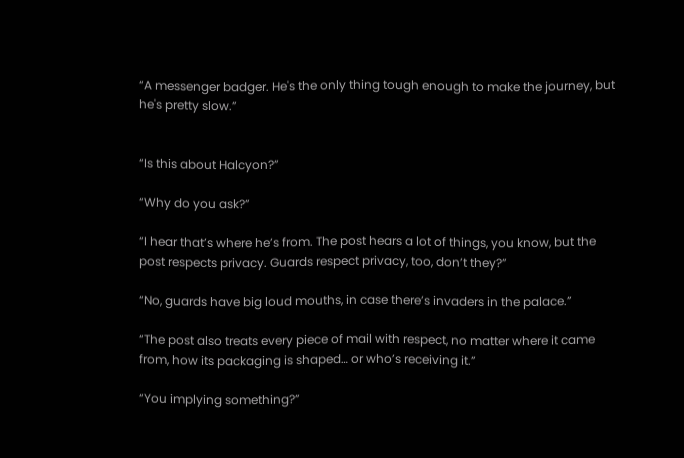“A messenger badger. He's the only thing tough enough to make the journey, but he's pretty slow.”


“Is this about Halcyon?”

“Why do you ask?”

“I hear that’s where he’s from. The post hears a lot of things, you know, but the post respects privacy. Guards respect privacy, too, don’t they?”

“No, guards have big loud mouths, in case there’s invaders in the palace.”

“The post also treats every piece of mail with respect, no matter where it came from, how its packaging is shaped… or who’s receiving it.”

“You implying something?”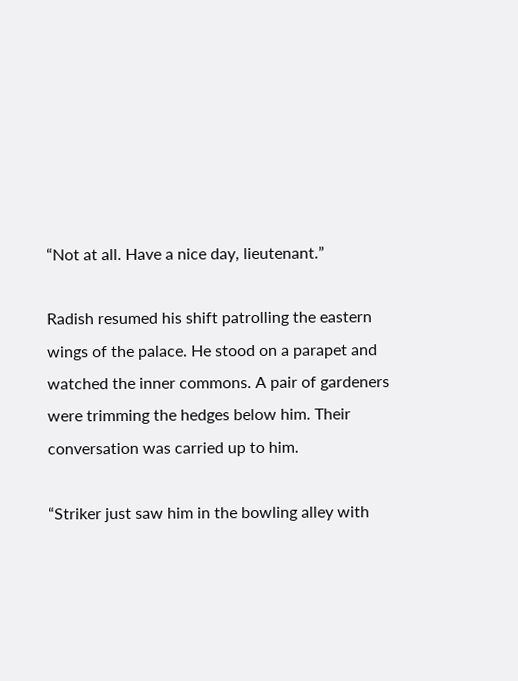“Not at all. Have a nice day, lieutenant.”

Radish resumed his shift patrolling the eastern wings of the palace. He stood on a parapet and watched the inner commons. A pair of gardeners were trimming the hedges below him. Their conversation was carried up to him.

“Striker just saw him in the bowling alley with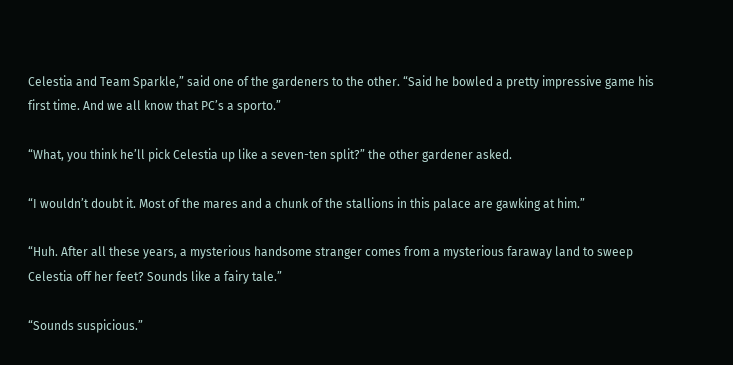Celestia and Team Sparkle,” said one of the gardeners to the other. “Said he bowled a pretty impressive game his first time. And we all know that PC’s a sporto.”

“What, you think he’ll pick Celestia up like a seven-ten split?” the other gardener asked.

“I wouldn’t doubt it. Most of the mares and a chunk of the stallions in this palace are gawking at him.”

“Huh. After all these years, a mysterious handsome stranger comes from a mysterious faraway land to sweep Celestia off her feet? Sounds like a fairy tale.”

“Sounds suspicious.”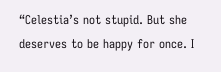“Celestia’s not stupid. But she deserves to be happy for once. I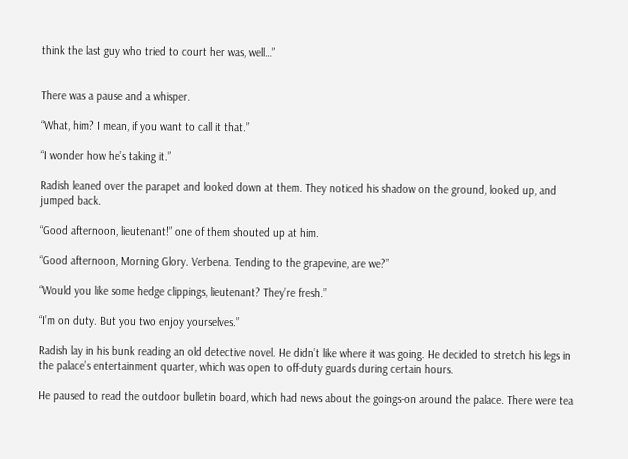think the last guy who tried to court her was, well…”


There was a pause and a whisper.

“What, him? I mean, if you want to call it that.”

“I wonder how he’s taking it.”

Radish leaned over the parapet and looked down at them. They noticed his shadow on the ground, looked up, and jumped back.

“Good afternoon, lieutenant!” one of them shouted up at him.

“Good afternoon, Morning Glory. Verbena. Tending to the grapevine, are we?”

“Would you like some hedge clippings, lieutenant? They’re fresh.”

“I’m on duty. But you two enjoy yourselves.”

Radish lay in his bunk reading an old detective novel. He didn’t like where it was going. He decided to stretch his legs in the palace’s entertainment quarter, which was open to off-duty guards during certain hours.

He paused to read the outdoor bulletin board, which had news about the goings-on around the palace. There were tea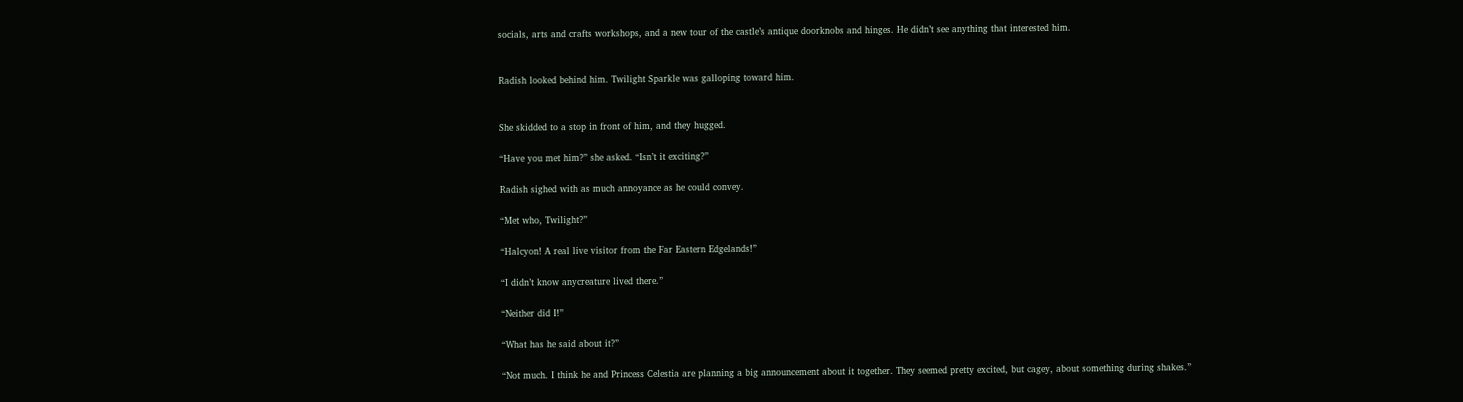socials, arts and crafts workshops, and a new tour of the castle’s antique doorknobs and hinges. He didn’t see anything that interested him.


Radish looked behind him. Twilight Sparkle was galloping toward him.


She skidded to a stop in front of him, and they hugged.

“Have you met him?” she asked. “Isn’t it exciting?”

Radish sighed with as much annoyance as he could convey.

“Met who, Twilight?”

“Halcyon! A real live visitor from the Far Eastern Edgelands!”

“I didn’t know anycreature lived there.”

“Neither did I!”

“What has he said about it?”

“Not much. I think he and Princess Celestia are planning a big announcement about it together. They seemed pretty excited, but cagey, about something during shakes.”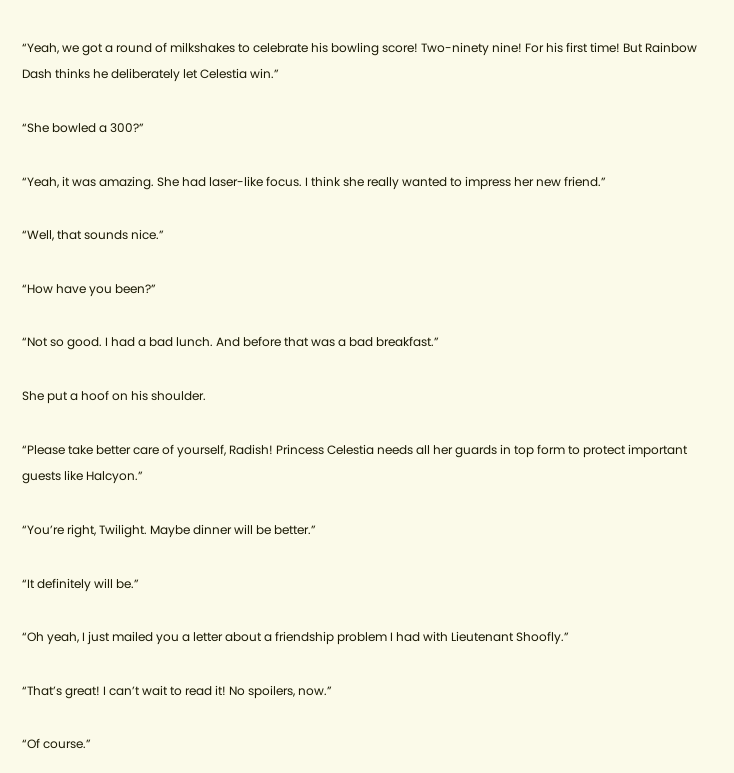“Yeah, we got a round of milkshakes to celebrate his bowling score! Two-ninety nine! For his first time! But Rainbow Dash thinks he deliberately let Celestia win.”

“She bowled a 300?”

“Yeah, it was amazing. She had laser-like focus. I think she really wanted to impress her new friend.”

“Well, that sounds nice.”

“How have you been?”

“Not so good. I had a bad lunch. And before that was a bad breakfast.”

She put a hoof on his shoulder.

“Please take better care of yourself, Radish! Princess Celestia needs all her guards in top form to protect important guests like Halcyon.”

“You’re right, Twilight. Maybe dinner will be better.”

“It definitely will be.”

“Oh yeah, I just mailed you a letter about a friendship problem I had with Lieutenant Shoofly.”

“That’s great! I can’t wait to read it! No spoilers, now.”

“Of course.”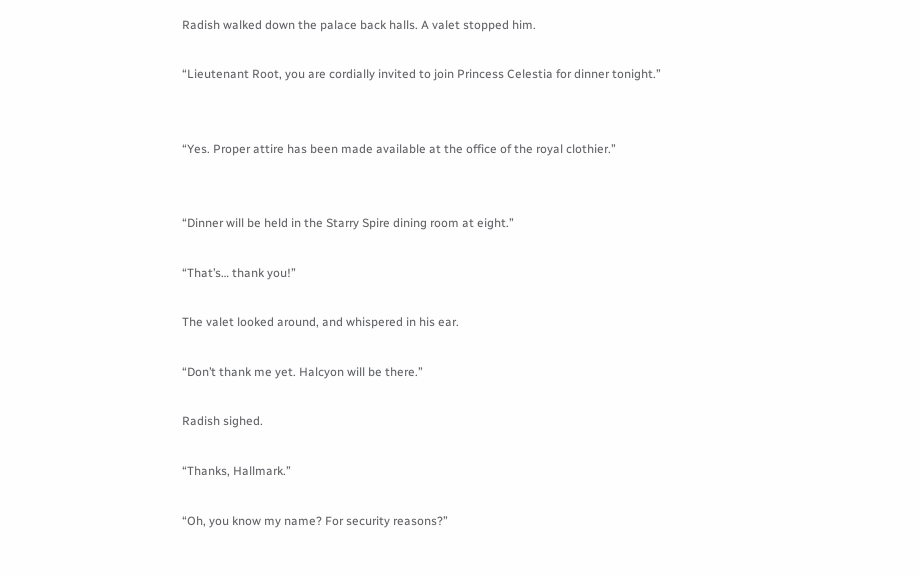Radish walked down the palace back halls. A valet stopped him.

“Lieutenant Root, you are cordially invited to join Princess Celestia for dinner tonight.”


“Yes. Proper attire has been made available at the office of the royal clothier.”


“Dinner will be held in the Starry Spire dining room at eight.”

“That’s… thank you!”

The valet looked around, and whispered in his ear.

“Don’t thank me yet. Halcyon will be there.”

Radish sighed.

“Thanks, Hallmark.”

“Oh, you know my name? For security reasons?”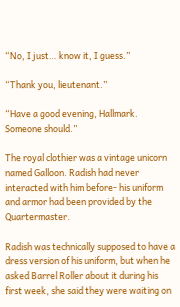“No, I just… know it, I guess.”

“Thank you, lieutenant.”

“Have a good evening, Hallmark. Someone should.”

The royal clothier was a vintage unicorn named Galloon. Radish had never interacted with him before- his uniform and armor had been provided by the Quartermaster.

Radish was technically supposed to have a dress version of his uniform, but when he asked Barrel Roller about it during his first week, she said they were waiting on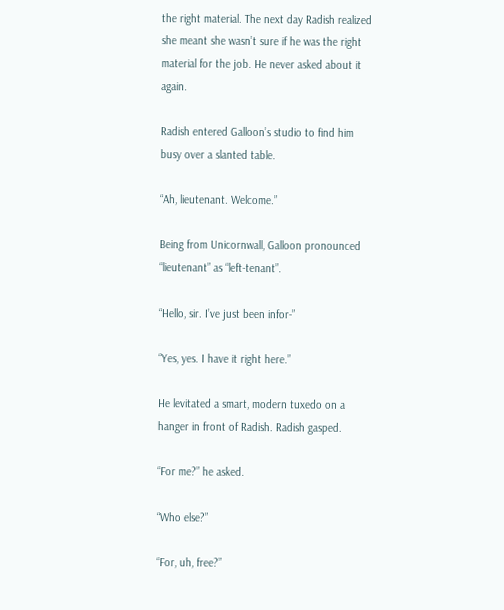the right material. The next day Radish realized she meant she wasn’t sure if he was the right material for the job. He never asked about it again.

Radish entered Galloon’s studio to find him busy over a slanted table.

“Ah, lieutenant. Welcome.”

Being from Unicornwall, Galloon pronounced “lieutenant” as “left-tenant”.

“Hello, sir. I’ve just been infor-”

“Yes, yes. I have it right here.”

He levitated a smart, modern tuxedo on a hanger in front of Radish. Radish gasped.

“For me?” he asked.

“Who else?”

“For, uh, free?”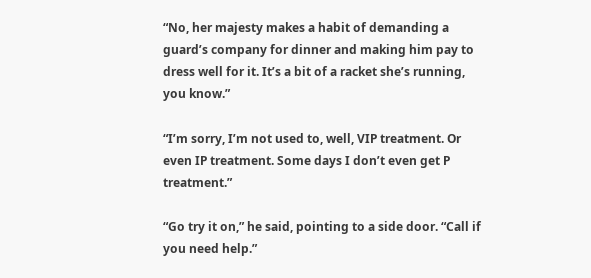“No, her majesty makes a habit of demanding a guard’s company for dinner and making him pay to dress well for it. It’s a bit of a racket she’s running, you know.”

“I’m sorry, I’m not used to, well, VIP treatment. Or even IP treatment. Some days I don’t even get P treatment.”

“Go try it on,” he said, pointing to a side door. “Call if you need help.”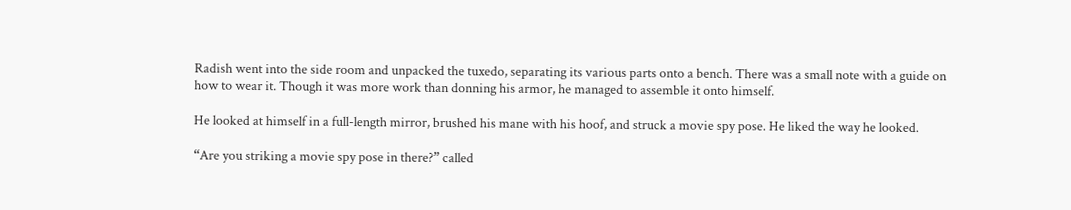Radish went into the side room and unpacked the tuxedo, separating its various parts onto a bench. There was a small note with a guide on how to wear it. Though it was more work than donning his armor, he managed to assemble it onto himself.

He looked at himself in a full-length mirror, brushed his mane with his hoof, and struck a movie spy pose. He liked the way he looked.

“Are you striking a movie spy pose in there?” called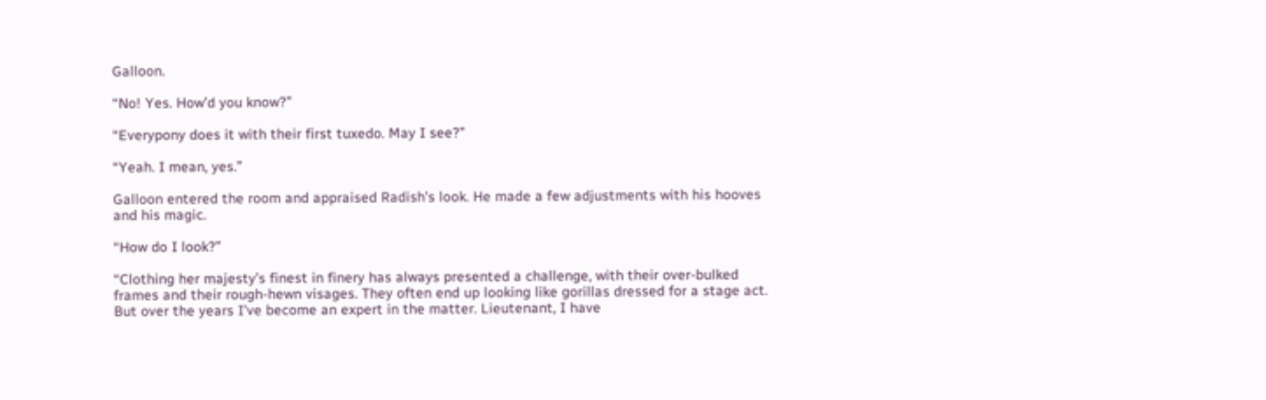Galloon.

“No! Yes. How’d you know?”

“Everypony does it with their first tuxedo. May I see?”

“Yeah. I mean, yes.”

Galloon entered the room and appraised Radish’s look. He made a few adjustments with his hooves and his magic.

“How do I look?”

“Clothing her majesty’s finest in finery has always presented a challenge, with their over-bulked frames and their rough-hewn visages. They often end up looking like gorillas dressed for a stage act. But over the years I’ve become an expert in the matter. Lieutenant, I have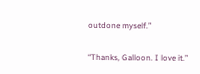outdone myself.”

“Thanks, Galloon. I love it.”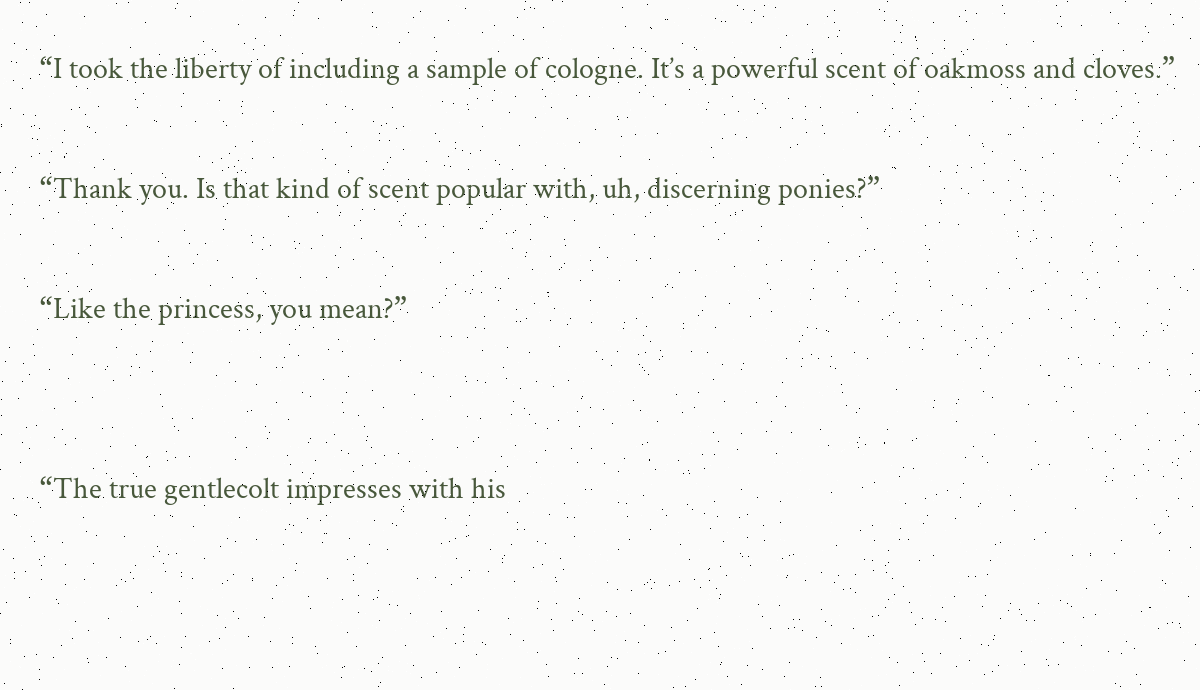“I took the liberty of including a sample of cologne. It’s a powerful scent of oakmoss and cloves.”

“Thank you. Is that kind of scent popular with, uh, discerning ponies?”

“Like the princess, you mean?”


“The true gentlecolt impresses with his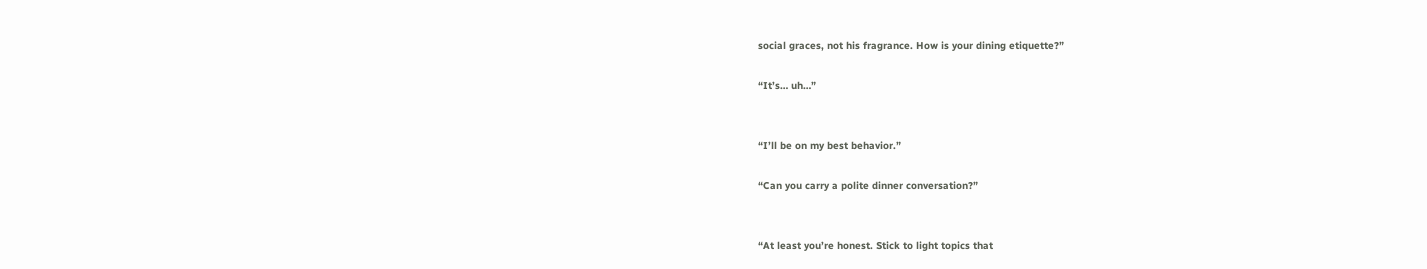social graces, not his fragrance. How is your dining etiquette?”

“It’s… uh…”


“I’ll be on my best behavior.”

“Can you carry a polite dinner conversation?”


“At least you’re honest. Stick to light topics that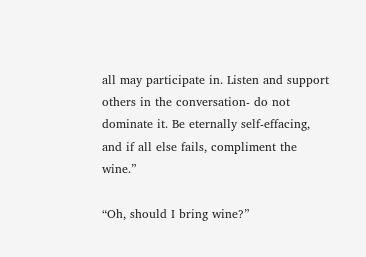all may participate in. Listen and support others in the conversation- do not dominate it. Be eternally self-effacing, and if all else fails, compliment the wine.”

“Oh, should I bring wine?”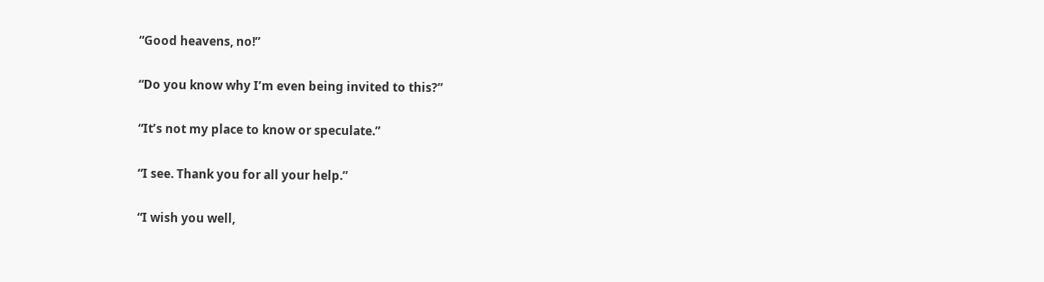“Good heavens, no!”

“Do you know why I’m even being invited to this?”

“It’s not my place to know or speculate.”

“I see. Thank you for all your help.”

“I wish you well,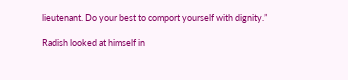lieutenant. Do your best to comport yourself with dignity.”

Radish looked at himself in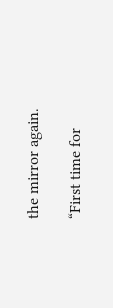the mirror again.

“First time for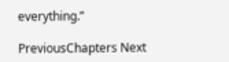everything.”

PreviousChapters Next